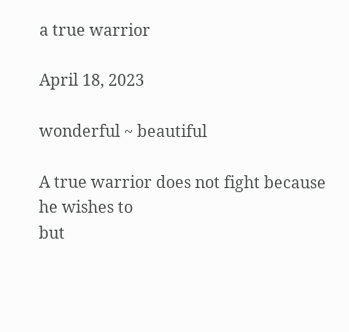a true warrior

April 18, 2023

wonderful ~ beautiful

A true warrior does not fight because he wishes to
but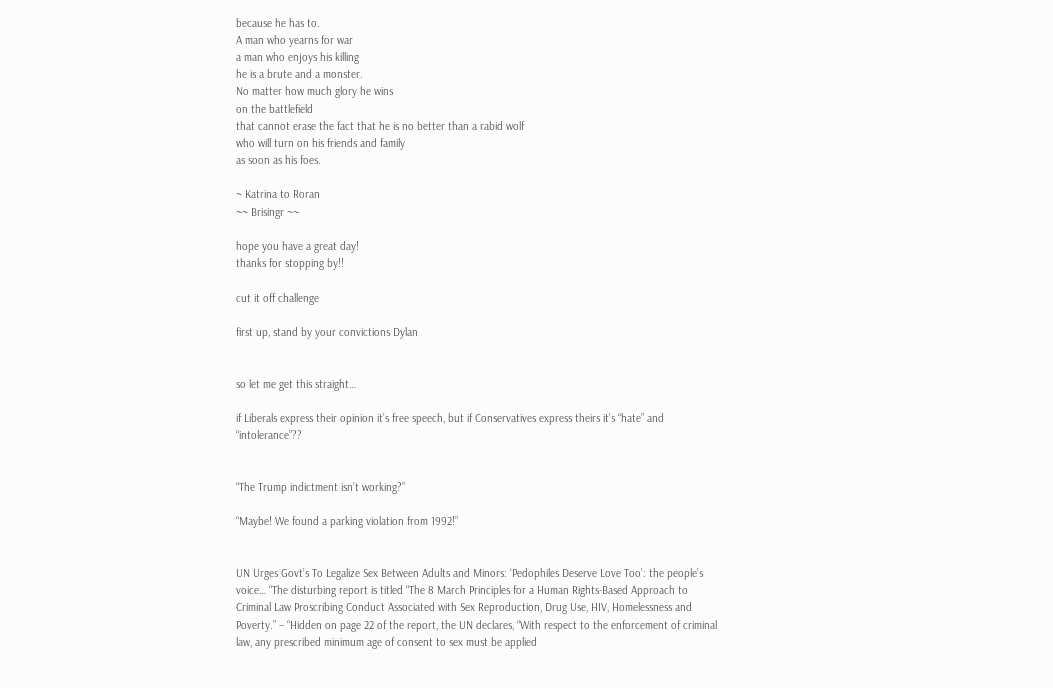because he has to.
A man who yearns for war
a man who enjoys his killing
he is a brute and a monster.
No matter how much glory he wins
on the battlefield
that cannot erase the fact that he is no better than a rabid wolf
who will turn on his friends and family
as soon as his foes.

~ Katrina to Roran
~~ Brisingr ~~

hope you have a great day!
thanks for stopping by!!

cut it off challenge

first up, stand by your convictions Dylan


so let me get this straight…

if Liberals express their opinion it’s free speech, but if Conservatives express theirs it’s “hate” and “intolerance”??


“The Trump indictment isn’t working?”

“Maybe! We found a parking violation from 1992!”


UN Urges Govt’s To Legalize Sex Between Adults and Minors: ‘Pedophiles Deserve Love Too’: the people’s voice… “The disturbing report is titled “The 8 March Principles for a Human Rights-Based Approach to Criminal Law Proscribing Conduct Associated with Sex Reproduction, Drug Use, HIV, Homelessness and Poverty.” – “Hidden on page 22 of the report, the UN declares, “With respect to the enforcement of criminal law, any prescribed minimum age of consent to sex must be applied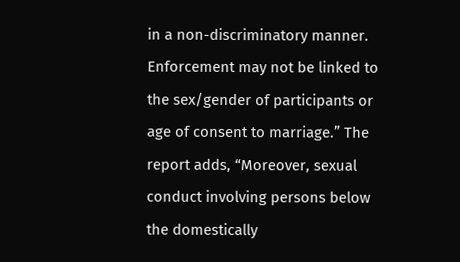in a non-discriminatory manner. Enforcement may not be linked to the sex/gender of participants or age of consent to marriage.” The report adds, “Moreover, sexual conduct involving persons below the domestically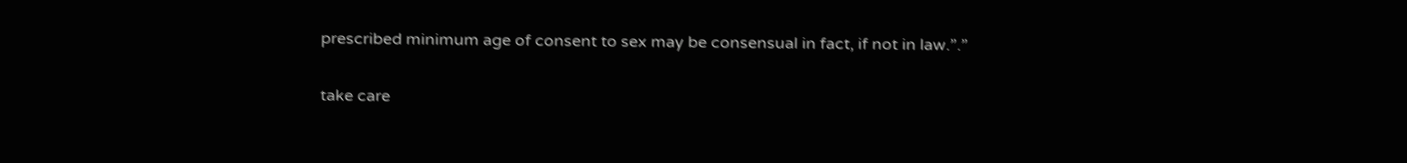prescribed minimum age of consent to sex may be consensual in fact, if not in law.”.”

take care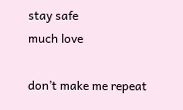stay safe
much love

don’t make me repeat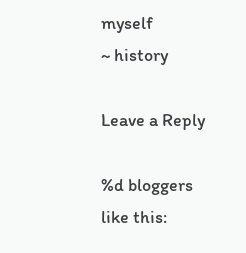myself
~ history

Leave a Reply

%d bloggers like this: